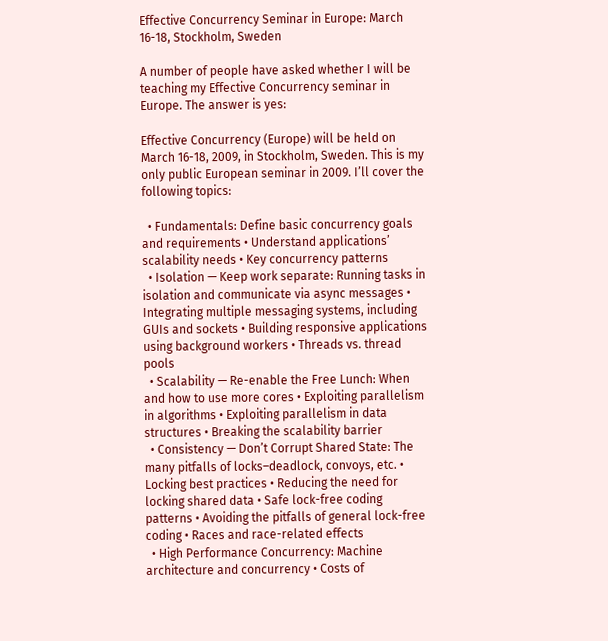Effective Concurrency Seminar in Europe: March 16-18, Stockholm, Sweden

A number of people have asked whether I will be teaching my Effective Concurrency seminar in Europe. The answer is yes:

Effective Concurrency (Europe) will be held on March 16-18, 2009, in Stockholm, Sweden. This is my only public European seminar in 2009. I’ll cover the following topics:

  • Fundamentals: Define basic concurrency goals and requirements • Understand applications’ scalability needs • Key concurrency patterns
  • Isolation — Keep work separate: Running tasks in isolation and communicate via async messages • Integrating multiple messaging systems, including GUIs and sockets • Building responsive applications using background workers • Threads vs. thread pools
  • Scalability — Re-enable the Free Lunch: When and how to use more cores • Exploiting parallelism in algorithms • Exploiting parallelism in data structures • Breaking the scalability barrier
  • Consistency — Don’t Corrupt Shared State: The many pitfalls of locks–deadlock, convoys, etc. • Locking best practices • Reducing the need for locking shared data • Safe lock-free coding patterns • Avoiding the pitfalls of general lock-free coding • Races and race-related effects
  • High Performance Concurrency: Machine architecture and concurrency • Costs of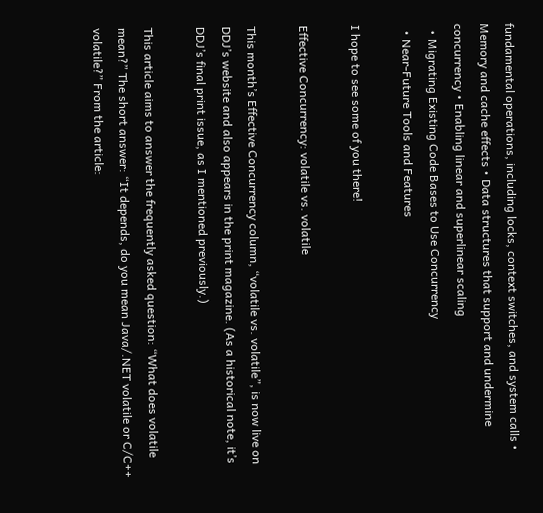fundamental operations, including locks, context switches, and system calls • Memory and cache effects • Data structures that support and undermine concurrency • Enabling linear and superlinear scaling
  • Migrating Existing Code Bases to Use Concurrency
  • Near-Future Tools and Features

I hope to see some of you there!

Effective Concurrency: volatile vs. volatile

This month’s Effective Concurrency column, “volatile vs. volatile”, is now live on DDJ’s website and also appears in the print magazine. (As a historical note, it’s DDJ’s final print issue, as I mentioned previously.)

This article aims to answer the frequently asked question: “What does volatile mean?” The short answer: “It depends, do you mean Java/.NET volatile or C/C++ volatile?” From the article: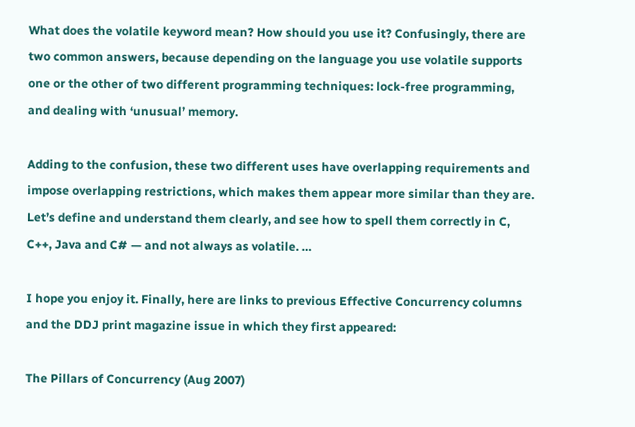What does the volatile keyword mean? How should you use it? Confusingly, there are two common answers, because depending on the language you use volatile supports one or the other of two different programming techniques: lock-free programming, and dealing with ‘unusual’ memory.

Adding to the confusion, these two different uses have overlapping requirements and impose overlapping restrictions, which makes them appear more similar than they are. Let’s define and understand them clearly, and see how to spell them correctly in C, C++, Java and C# — and not always as volatile. …

I hope you enjoy it. Finally, here are links to previous Effective Concurrency columns and the DDJ print magazine issue in which they first appeared:

The Pillars of Concurrency (Aug 2007)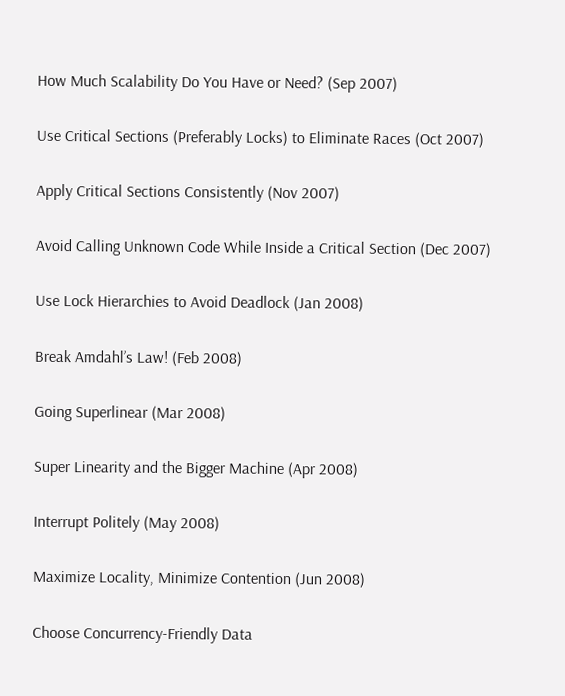How Much Scalability Do You Have or Need? (Sep 2007)

Use Critical Sections (Preferably Locks) to Eliminate Races (Oct 2007)

Apply Critical Sections Consistently (Nov 2007)

Avoid Calling Unknown Code While Inside a Critical Section (Dec 2007)

Use Lock Hierarchies to Avoid Deadlock (Jan 2008)

Break Amdahl’s Law! (Feb 2008)

Going Superlinear (Mar 2008)

Super Linearity and the Bigger Machine (Apr 2008)

Interrupt Politely (May 2008)

Maximize Locality, Minimize Contention (Jun 2008)

Choose Concurrency-Friendly Data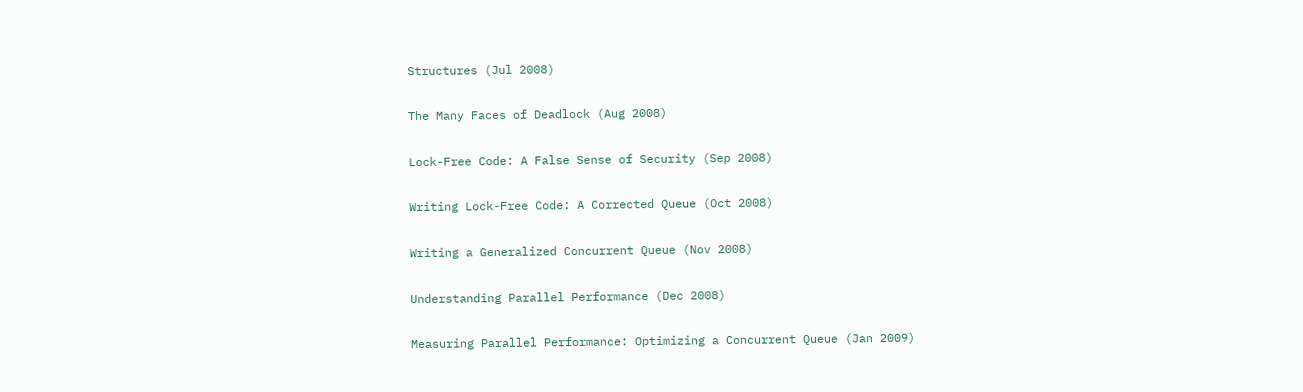Structures (Jul 2008)

The Many Faces of Deadlock (Aug 2008)

Lock-Free Code: A False Sense of Security (Sep 2008)

Writing Lock-Free Code: A Corrected Queue (Oct 2008)

Writing a Generalized Concurrent Queue (Nov 2008)

Understanding Parallel Performance (Dec 2008)

Measuring Parallel Performance: Optimizing a Concurrent Queue (Jan 2009)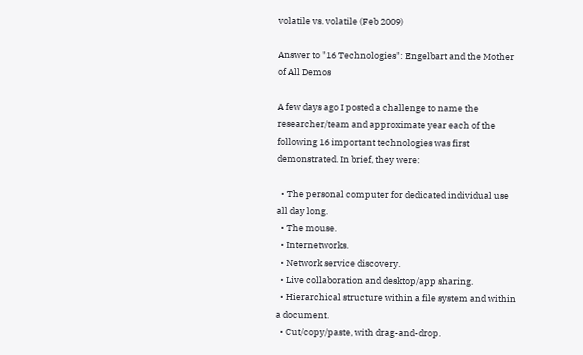volatile vs. volatile (Feb 2009)

Answer to "16 Technologies": Engelbart and the Mother of All Demos

A few days ago I posted a challenge to name the researcher/team and approximate year each of the following 16 important technologies was first demonstrated. In brief, they were:

  • The personal computer for dedicated individual use all day long.
  • The mouse.
  • Internetworks.
  • Network service discovery.
  • Live collaboration and desktop/app sharing.
  • Hierarchical structure within a file system and within a document.
  • Cut/copy/paste, with drag-and-drop.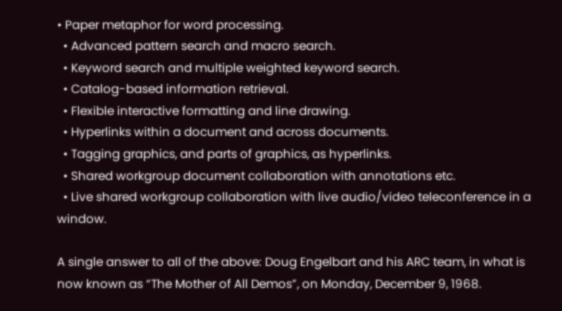• Paper metaphor for word processing.
  • Advanced pattern search and macro search.
  • Keyword search and multiple weighted keyword search.
  • Catalog-based information retrieval.
  • Flexible interactive formatting and line drawing.
  • Hyperlinks within a document and across documents.
  • Tagging graphics, and parts of graphics, as hyperlinks.
  • Shared workgroup document collaboration with annotations etc.
  • Live shared workgroup collaboration with live audio/video teleconference in a window.

A single answer to all of the above: Doug Engelbart and his ARC team, in what is now known as “The Mother of All Demos”, on Monday, December 9, 1968.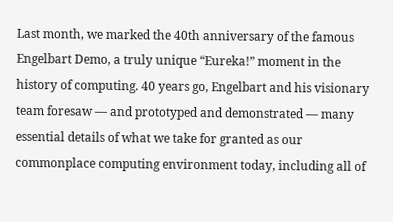Last month, we marked the 40th anniversary of the famous Engelbart Demo, a truly unique “Eureka!” moment in the history of computing. 40 years go, Engelbart and his visionary team foresaw — and prototyped and demonstrated — many essential details of what we take for granted as our commonplace computing environment today, including all of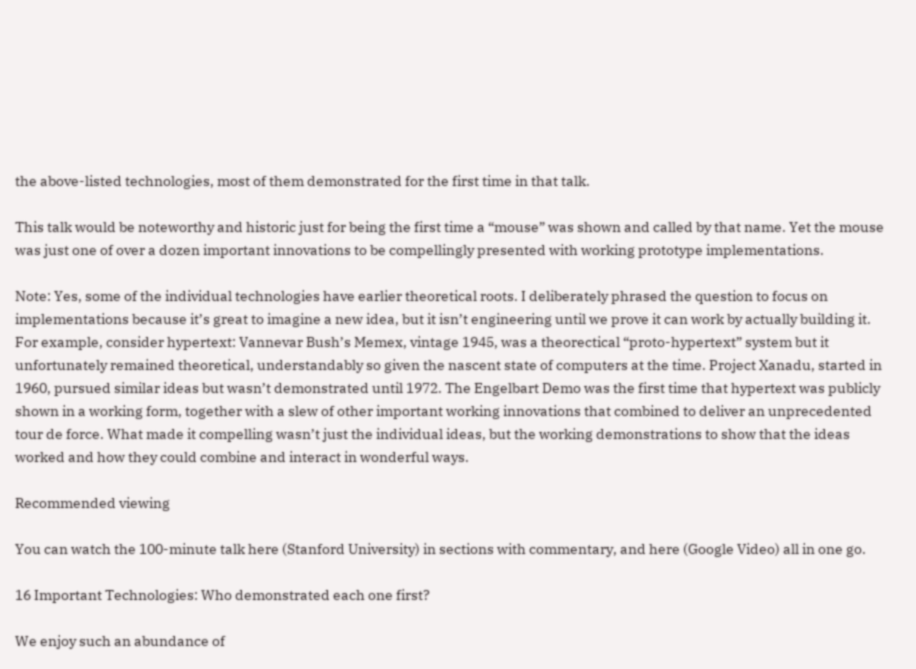the above-listed technologies, most of them demonstrated for the first time in that talk.

This talk would be noteworthy and historic just for being the first time a “mouse” was shown and called by that name. Yet the mouse was just one of over a dozen important innovations to be compellingly presented with working prototype implementations.

Note: Yes, some of the individual technologies have earlier theoretical roots. I deliberately phrased the question to focus on implementations because it’s great to imagine a new idea, but it isn’t engineering until we prove it can work by actually building it. For example, consider hypertext: Vannevar Bush’s Memex, vintage 1945, was a theorectical “proto-hypertext” system but it unfortunately remained theoretical, understandably so given the nascent state of computers at the time. Project Xanadu, started in 1960, pursued similar ideas but wasn’t demonstrated until 1972. The Engelbart Demo was the first time that hypertext was publicly shown in a working form, together with a slew of other important working innovations that combined to deliver an unprecedented tour de force. What made it compelling wasn’t just the individual ideas, but the working demonstrations to show that the ideas worked and how they could combine and interact in wonderful ways.

Recommended viewing

You can watch the 100-minute talk here (Stanford University) in sections with commentary, and here (Google Video) all in one go.

16 Important Technologies: Who demonstrated each one first?

We enjoy such an abundance of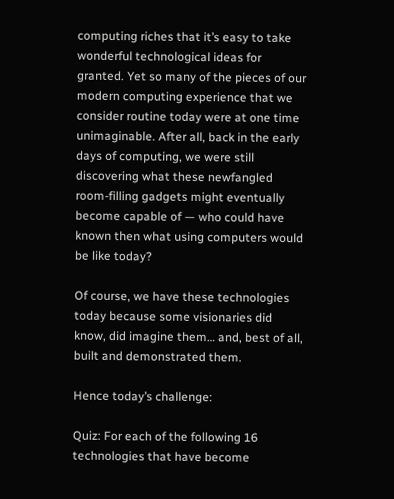computing riches that it’s easy to take wonderful technological ideas for granted. Yet so many of the pieces of our modern computing experience that we consider routine today were at one time unimaginable. After all, back in the early days of computing, we were still discovering what these newfangled room-filling gadgets might eventually become capable of — who could have known then what using computers would be like today?

Of course, we have these technologies today because some visionaries did know, did imagine them… and, best of all, built and demonstrated them.

Hence today’s challenge:

Quiz: For each of the following 16 technologies that have become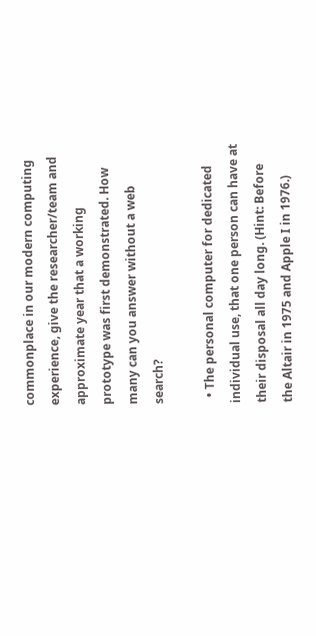commonplace in our modern computing experience, give the researcher/team and approximate year that a working prototype was first demonstrated. How many can you answer without a web search?

  • The personal computer for dedicated individual use, that one person can have at their disposal all day long. (Hint: Before the Altair in 1975 and Apple I in 1976.)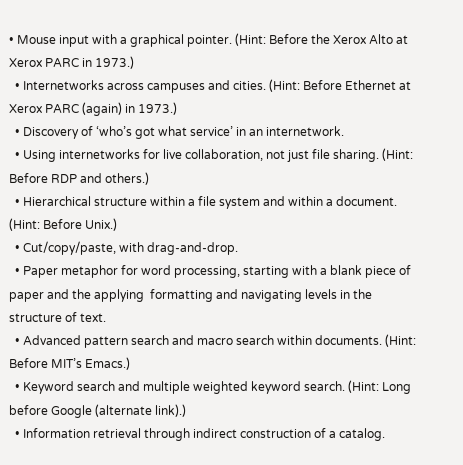• Mouse input with a graphical pointer. (Hint: Before the Xerox Alto at Xerox PARC in 1973.)
  • Internetworks across campuses and cities. (Hint: Before Ethernet at Xerox PARC (again) in 1973.)
  • Discovery of ‘who’s got what service’ in an internetwork.
  • Using internetworks for live collaboration, not just file sharing. (Hint: Before RDP and others.)
  • Hierarchical structure within a file system and within a document. (Hint: Before Unix.)
  • Cut/copy/paste, with drag-and-drop.
  • Paper metaphor for word processing, starting with a blank piece of paper and the applying  formatting and navigating levels in the structure of text.
  • Advanced pattern search and macro search within documents. (Hint: Before MIT’s Emacs.)
  • Keyword search and multiple weighted keyword search. (Hint: Long before Google (alternate link).)
  • Information retrieval through indirect construction of a catalog.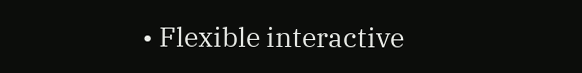• Flexible interactive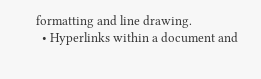formatting and line drawing.
  • Hyperlinks within a document and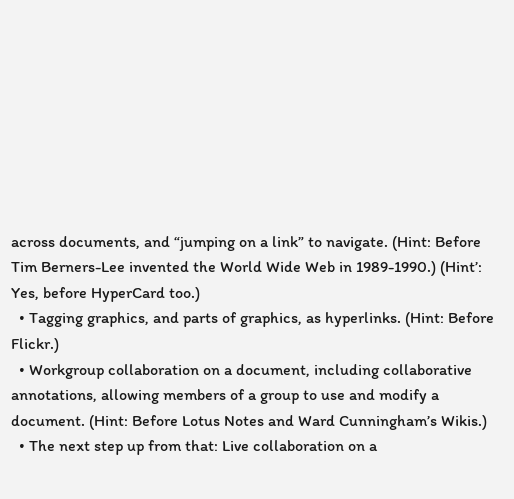across documents, and “jumping on a link” to navigate. (Hint: Before Tim Berners-Lee invented the World Wide Web in 1989-1990.) (Hint’: Yes, before HyperCard too.)
  • Tagging graphics, and parts of graphics, as hyperlinks. (Hint: Before Flickr.)
  • Workgroup collaboration on a document, including collaborative annotations, allowing members of a group to use and modify a document. (Hint: Before Lotus Notes and Ward Cunningham’s Wikis.)
  • The next step up from that: Live collaboration on a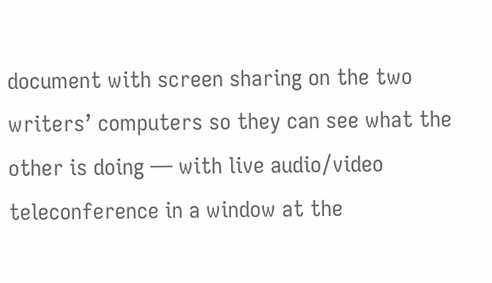document with screen sharing on the two writers’ computers so they can see what the other is doing — with live audio/video teleconference in a window at the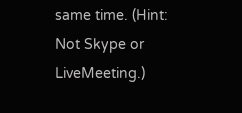same time. (Hint: Not Skype or LiveMeeting.)